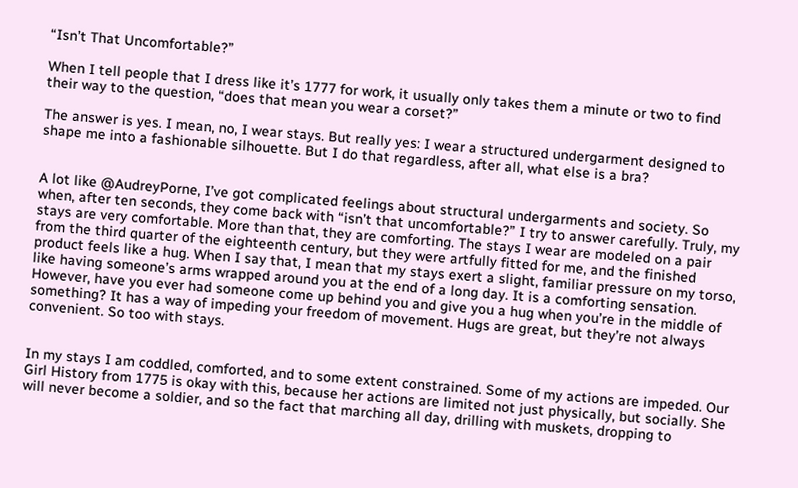“Isn’t That Uncomfortable?”

When I tell people that I dress like it’s 1777 for work, it usually only takes them a minute or two to find their way to the question, “does that mean you wear a corset?”

The answer is yes. I mean, no, I wear stays. But really yes: I wear a structured undergarment designed to shape me into a fashionable silhouette. But I do that regardless, after all, what else is a bra?


A lot like @AudreyPorne, I’ve got complicated feelings about structural undergarments and society. So when, after ten seconds, they come back with “isn’t that uncomfortable?” I try to answer carefully. Truly, my stays are very comfortable. More than that, they are comforting. The stays I wear are modeled on a pair from the third quarter of the eighteenth century, but they were artfully fitted for me, and the finished product feels like a hug. When I say that, I mean that my stays exert a slight, familiar pressure on my torso, like having someone’s arms wrapped around you at the end of a long day. It is a comforting sensation. However, have you ever had someone come up behind you and give you a hug when you’re in the middle of something? It has a way of impeding your freedom of movement. Hugs are great, but they’re not always convenient. So too with stays.


In my stays I am coddled, comforted, and to some extent constrained. Some of my actions are impeded. Our Girl History from 1775 is okay with this, because her actions are limited not just physically, but socially. She will never become a soldier, and so the fact that marching all day, drilling with muskets, dropping to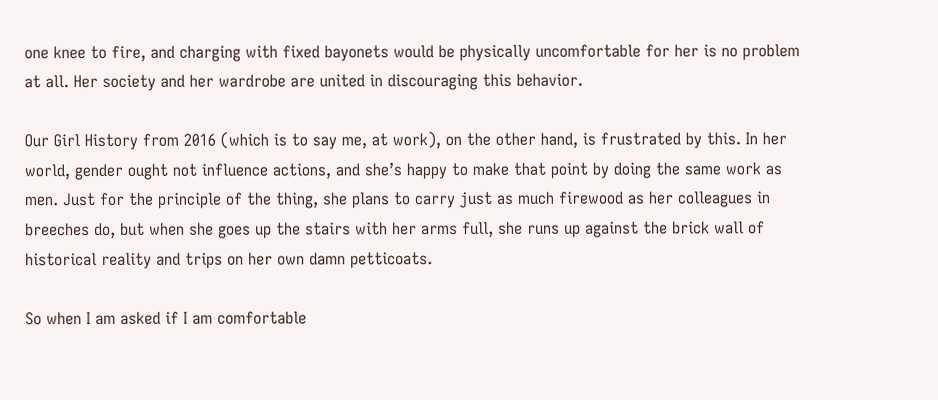one knee to fire, and charging with fixed bayonets would be physically uncomfortable for her is no problem at all. Her society and her wardrobe are united in discouraging this behavior.

Our Girl History from 2016 (which is to say me, at work), on the other hand, is frustrated by this. In her world, gender ought not influence actions, and she’s happy to make that point by doing the same work as men. Just for the principle of the thing, she plans to carry just as much firewood as her colleagues in breeches do, but when she goes up the stairs with her arms full, she runs up against the brick wall of historical reality and trips on her own damn petticoats.

So when I am asked if I am comfortable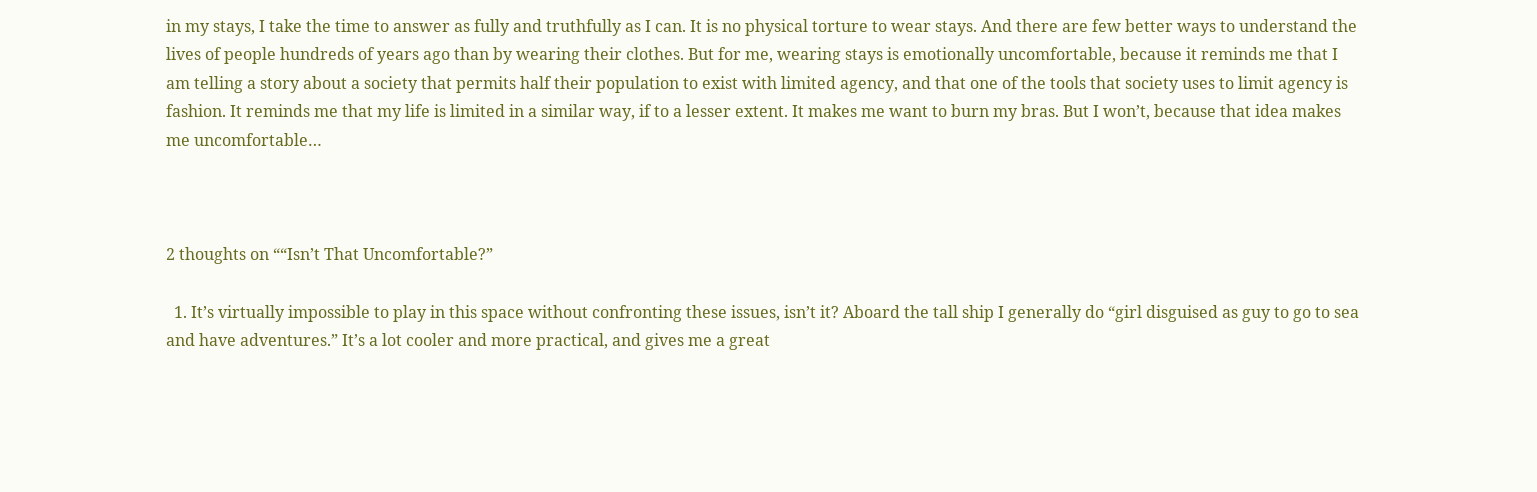in my stays, I take the time to answer as fully and truthfully as I can. It is no physical torture to wear stays. And there are few better ways to understand the lives of people hundreds of years ago than by wearing their clothes. But for me, wearing stays is emotionally uncomfortable, because it reminds me that I am telling a story about a society that permits half their population to exist with limited agency, and that one of the tools that society uses to limit agency is fashion. It reminds me that my life is limited in a similar way, if to a lesser extent. It makes me want to burn my bras. But I won’t, because that idea makes me uncomfortable…



2 thoughts on ““Isn’t That Uncomfortable?”

  1. It’s virtually impossible to play in this space without confronting these issues, isn’t it? Aboard the tall ship I generally do “girl disguised as guy to go to sea and have adventures.” It’s a lot cooler and more practical, and gives me a great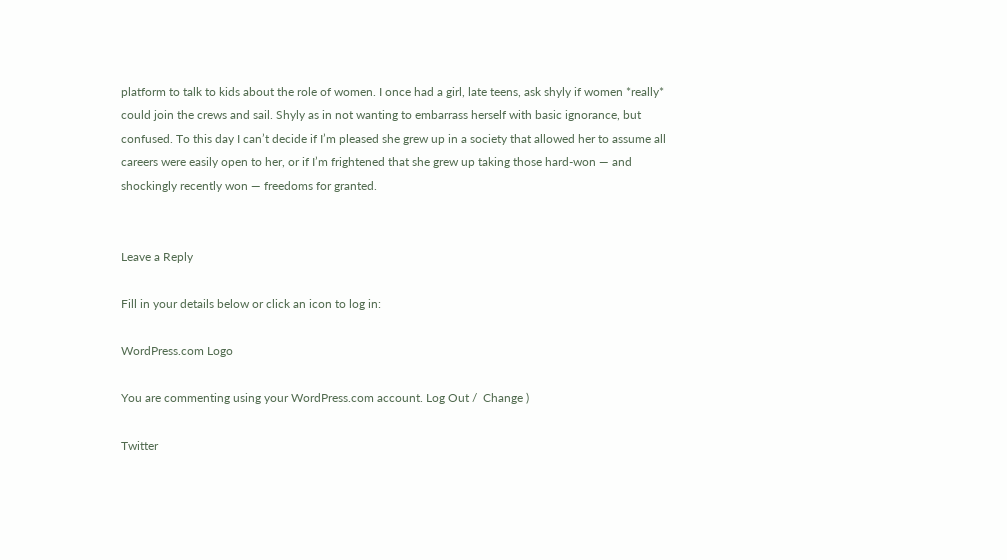platform to talk to kids about the role of women. I once had a girl, late teens, ask shyly if women *really* could join the crews and sail. Shyly as in not wanting to embarrass herself with basic ignorance, but confused. To this day I can’t decide if I’m pleased she grew up in a society that allowed her to assume all careers were easily open to her, or if I’m frightened that she grew up taking those hard-won — and shockingly recently won — freedoms for granted.


Leave a Reply

Fill in your details below or click an icon to log in:

WordPress.com Logo

You are commenting using your WordPress.com account. Log Out /  Change )

Twitter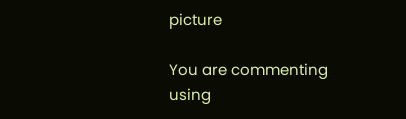picture

You are commenting using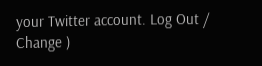your Twitter account. Log Out /  Change )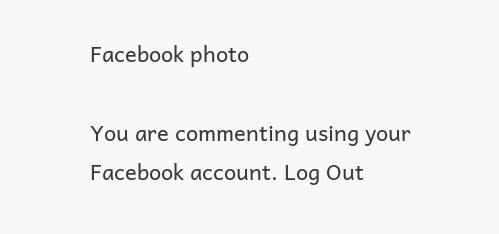Facebook photo

You are commenting using your Facebook account. Log Out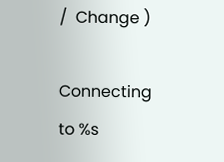/  Change )

Connecting to %s